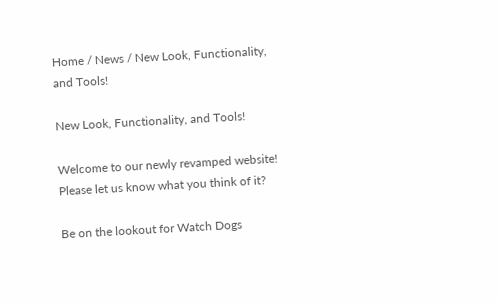Home / News / New Look, Functionality, and Tools!

New Look, Functionality, and Tools!

Welcome to our newly revamped website!
Please let us know what you think of it?

Be on the lookout for Watch Dogs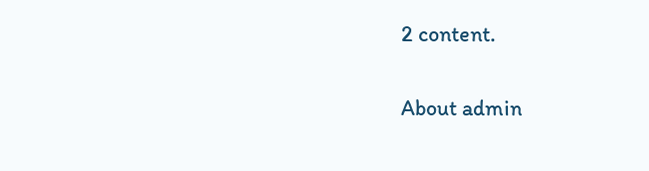2 content.

About admin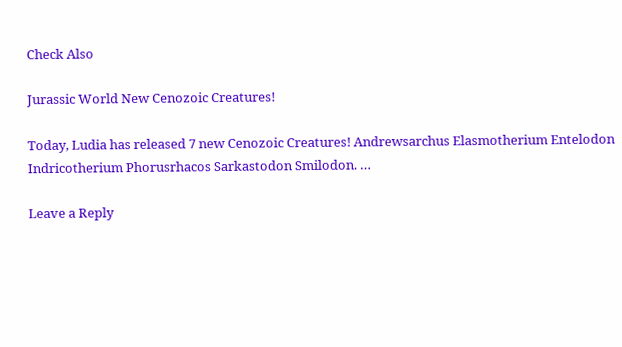Check Also

Jurassic World New Cenozoic Creatures!

Today, Ludia has released 7 new Cenozoic Creatures! Andrewsarchus Elasmotherium Entelodon Indricotherium Phorusrhacos Sarkastodon Smilodon. …

Leave a Reply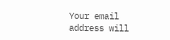Your email address will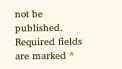not be published. Required fields are marked *